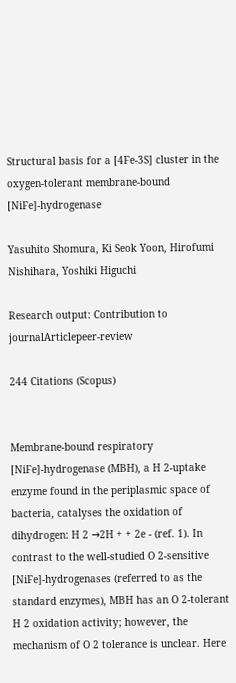Structural basis for a [4Fe-3S] cluster in the oxygen-tolerant membrane-bound [NiFe]-hydrogenase

Yasuhito Shomura, Ki Seok Yoon, Hirofumi Nishihara, Yoshiki Higuchi

Research output: Contribution to journalArticlepeer-review

244 Citations (Scopus)


Membrane-bound respiratory [NiFe]-hydrogenase (MBH), a H 2-uptake enzyme found in the periplasmic space of bacteria, catalyses the oxidation of dihydrogen: H 2 →2H + + 2e - (ref. 1). In contrast to the well-studied O 2-sensitive [NiFe]-hydrogenases (referred to as the standard enzymes), MBH has an O 2-tolerant H 2 oxidation activity; however, the mechanism of O 2 tolerance is unclear. Here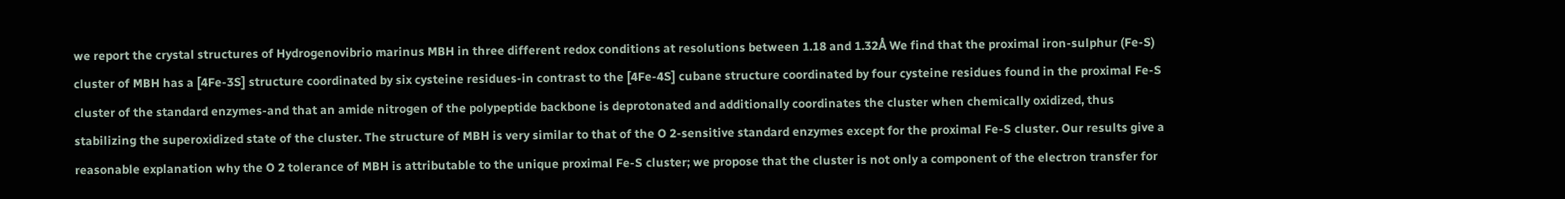we report the crystal structures of Hydrogenovibrio marinus MBH in three different redox conditions at resolutions between 1.18 and 1.32Å We find that the proximal iron-sulphur (Fe-S) cluster of MBH has a [4Fe-3S] structure coordinated by six cysteine residues-in contrast to the [4Fe-4S] cubane structure coordinated by four cysteine residues found in the proximal Fe-S cluster of the standard enzymes-and that an amide nitrogen of the polypeptide backbone is deprotonated and additionally coordinates the cluster when chemically oxidized, thus stabilizing the superoxidized state of the cluster. The structure of MBH is very similar to that of the O 2-sensitive standard enzymes except for the proximal Fe-S cluster. Our results give a reasonable explanation why the O 2 tolerance of MBH is attributable to the unique proximal Fe-S cluster; we propose that the cluster is not only a component of the electron transfer for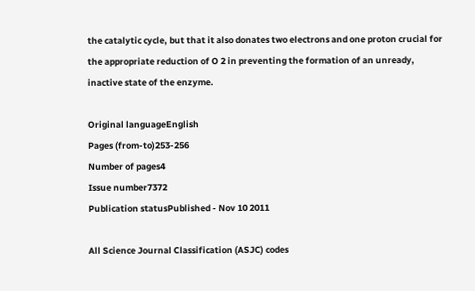the catalytic cycle, but that it also donates two electrons and one proton crucial for the appropriate reduction of O 2 in preventing the formation of an unready, inactive state of the enzyme.

Original languageEnglish
Pages (from-to)253-256
Number of pages4
Issue number7372
Publication statusPublished - Nov 10 2011

All Science Journal Classification (ASJC) codes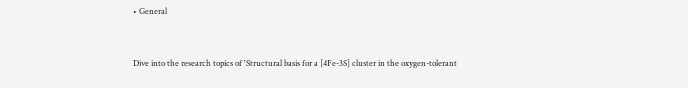• General


Dive into the research topics of 'Structural basis for a [4Fe-3S] cluster in the oxygen-tolerant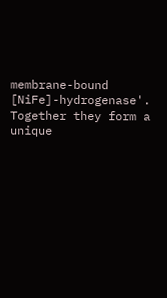membrane-bound [NiFe]-hydrogenase'. Together they form a unique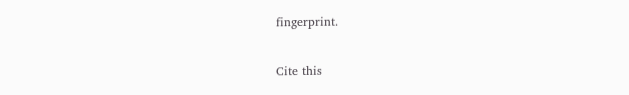fingerprint.

Cite this